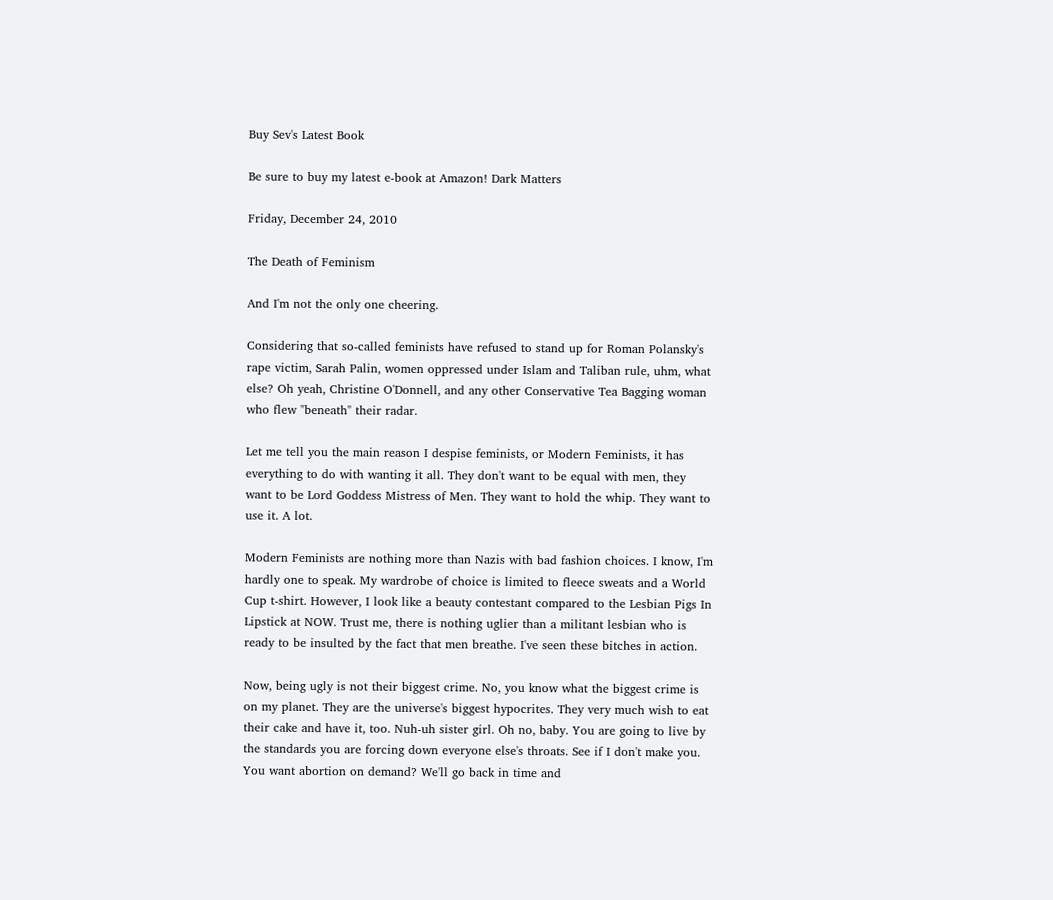Buy Sev's Latest Book

Be sure to buy my latest e-book at Amazon! Dark Matters

Friday, December 24, 2010

The Death of Feminism

And I'm not the only one cheering.

Considering that so-called feminists have refused to stand up for Roman Polansky's rape victim, Sarah Palin, women oppressed under Islam and Taliban rule, uhm, what else? Oh yeah, Christine O'Donnell, and any other Conservative Tea Bagging woman who flew "beneath" their radar.

Let me tell you the main reason I despise feminists, or Modern Feminists, it has everything to do with wanting it all. They don't want to be equal with men, they want to be Lord Goddess Mistress of Men. They want to hold the whip. They want to use it. A lot.

Modern Feminists are nothing more than Nazis with bad fashion choices. I know, I'm hardly one to speak. My wardrobe of choice is limited to fleece sweats and a World Cup t-shirt. However, I look like a beauty contestant compared to the Lesbian Pigs In Lipstick at NOW. Trust me, there is nothing uglier than a militant lesbian who is ready to be insulted by the fact that men breathe. I've seen these bitches in action.

Now, being ugly is not their biggest crime. No, you know what the biggest crime is on my planet. They are the universe's biggest hypocrites. They very much wish to eat their cake and have it, too. Nuh-uh sister girl. Oh no, baby. You are going to live by the standards you are forcing down everyone else's throats. See if I don't make you. You want abortion on demand? We'll go back in time and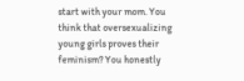start with your mom. You think that oversexualizing young girls proves their feminism? You honestly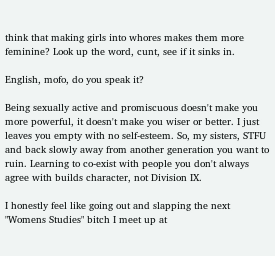think that making girls into whores makes them more feminine? Look up the word, cunt, see if it sinks in.

English, mofo, do you speak it?

Being sexually active and promiscuous doesn't make you more powerful, it doesn't make you wiser or better. I just leaves you empty with no self-esteem. So, my sisters, STFU and back slowly away from another generation you want to ruin. Learning to co-exist with people you don't always agree with builds character, not Division IX.

I honestly feel like going out and slapping the next "Womens Studies" bitch I meet up at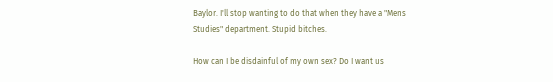Baylor. I'll stop wanting to do that when they have a "Mens Studies" department. Stupid bitches.

How can I be disdainful of my own sex? Do I want us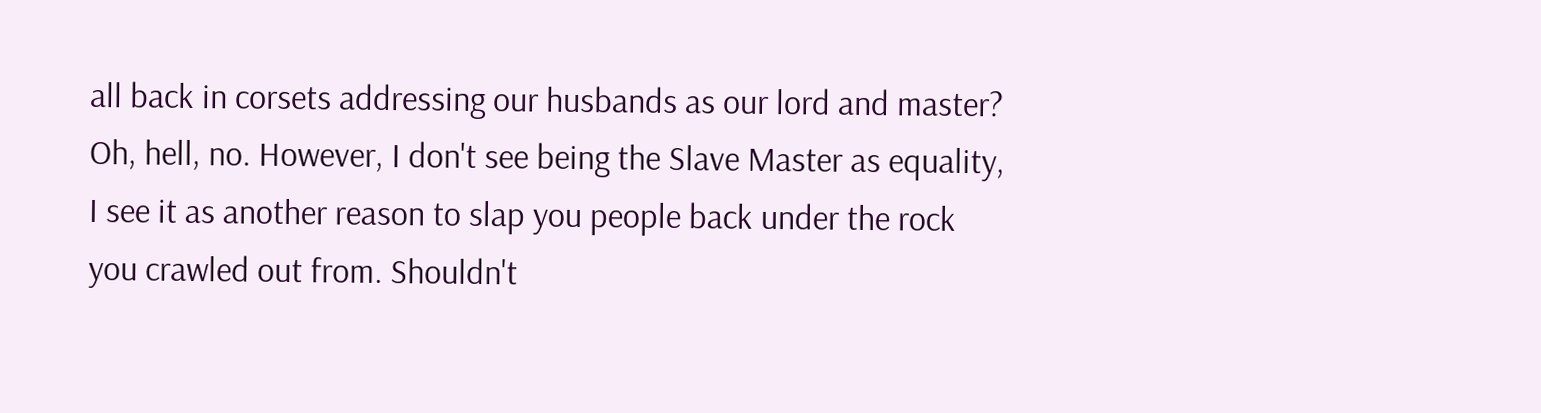all back in corsets addressing our husbands as our lord and master? Oh, hell, no. However, I don't see being the Slave Master as equality, I see it as another reason to slap you people back under the rock you crawled out from. Shouldn't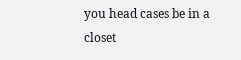you head cases be in a closet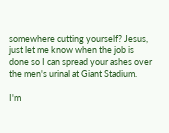somewhere cutting yourself? Jesus, just let me know when the job is done so I can spread your ashes over the men's urinal at Giant Stadium.

I'm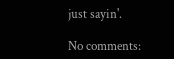just sayin'.

No comments: